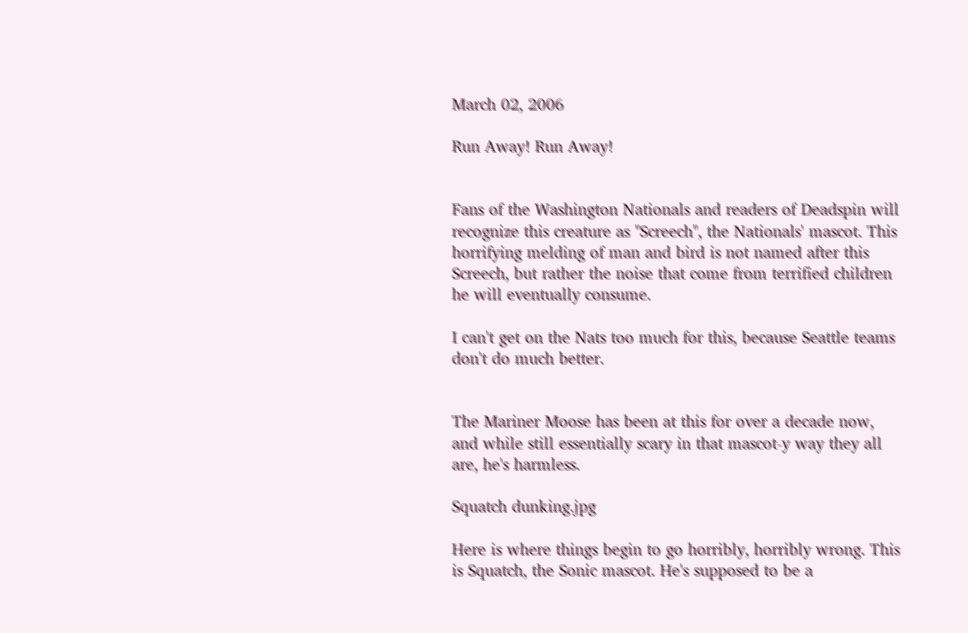March 02, 2006

Run Away! Run Away!


Fans of the Washington Nationals and readers of Deadspin will recognize this creature as "Screech", the Nationals' mascot. This horrifying melding of man and bird is not named after this Screech, but rather the noise that come from terrified children he will eventually consume.

I can't get on the Nats too much for this, because Seattle teams don't do much better.


The Mariner Moose has been at this for over a decade now, and while still essentially scary in that mascot-y way they all are, he's harmless.

Squatch dunking.jpg

Here is where things begin to go horribly, horribly wrong. This is Squatch, the Sonic mascot. He's supposed to be a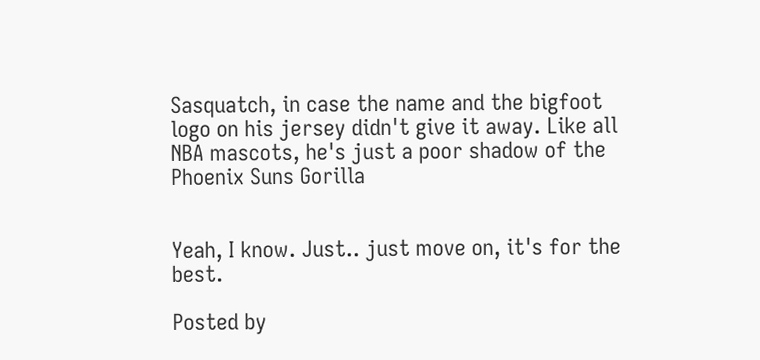Sasquatch, in case the name and the bigfoot logo on his jersey didn't give it away. Like all NBA mascots, he's just a poor shadow of the Phoenix Suns Gorilla


Yeah, I know. Just.. just move on, it's for the best.

Posted by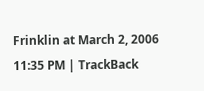Frinklin at March 2, 2006 11:35 PM | TrackBack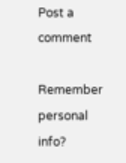Post a comment

Remember personal info?